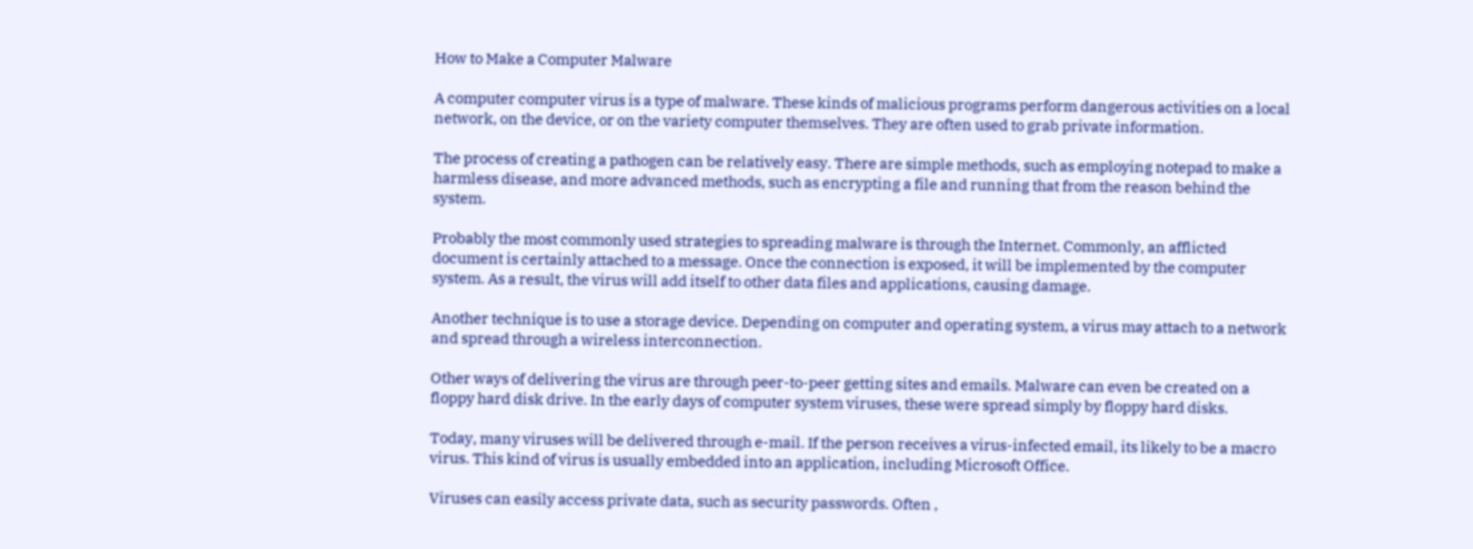How to Make a Computer Malware

A computer computer virus is a type of malware. These kinds of malicious programs perform dangerous activities on a local network, on the device, or on the variety computer themselves. They are often used to grab private information.

The process of creating a pathogen can be relatively easy. There are simple methods, such as employing notepad to make a harmless disease, and more advanced methods, such as encrypting a file and running that from the reason behind the system.

Probably the most commonly used strategies to spreading malware is through the Internet. Commonly, an afflicted document is certainly attached to a message. Once the connection is exposed, it will be implemented by the computer system. As a result, the virus will add itself to other data files and applications, causing damage.

Another technique is to use a storage device. Depending on computer and operating system, a virus may attach to a network and spread through a wireless interconnection.

Other ways of delivering the virus are through peer-to-peer getting sites and emails. Malware can even be created on a floppy hard disk drive. In the early days of computer system viruses, these were spread simply by floppy hard disks.

Today, many viruses will be delivered through e-mail. If the person receives a virus-infected email, its likely to be a macro virus. This kind of virus is usually embedded into an application, including Microsoft Office.

Viruses can easily access private data, such as security passwords. Often ,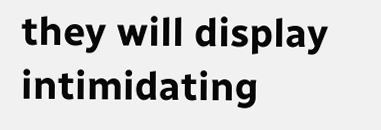they will display intimidating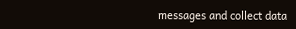messages and collect data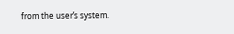from the user’s system.